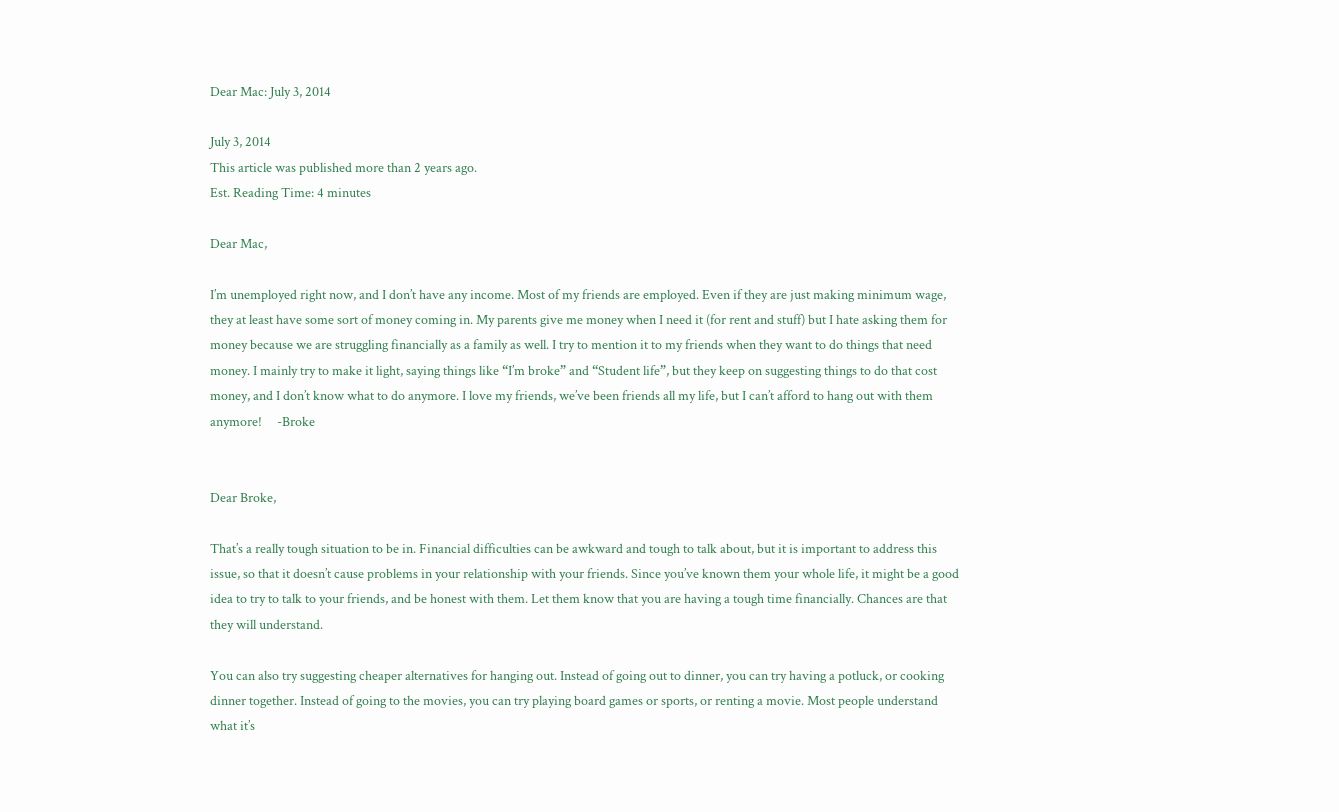Dear Mac: July 3, 2014

July 3, 2014
This article was published more than 2 years ago.
Est. Reading Time: 4 minutes

Dear Mac,

I’m unemployed right now, and I don’t have any income. Most of my friends are employed. Even if they are just making minimum wage, they at least have some sort of money coming in. My parents give me money when I need it (for rent and stuff) but I hate asking them for money because we are struggling financially as a family as well. I try to mention it to my friends when they want to do things that need money. I mainly try to make it light, saying things like “I’m broke” and “Student life”, but they keep on suggesting things to do that cost money, and I don’t know what to do anymore. I love my friends, we’ve been friends all my life, but I can’t afford to hang out with them anymore!     -Broke


Dear Broke,

That’s a really tough situation to be in. Financial difficulties can be awkward and tough to talk about, but it is important to address this issue, so that it doesn’t cause problems in your relationship with your friends. Since you’ve known them your whole life, it might be a good idea to try to talk to your friends, and be honest with them. Let them know that you are having a tough time financially. Chances are that they will understand.

You can also try suggesting cheaper alternatives for hanging out. Instead of going out to dinner, you can try having a potluck, or cooking dinner together. Instead of going to the movies, you can try playing board games or sports, or renting a movie. Most people understand what it’s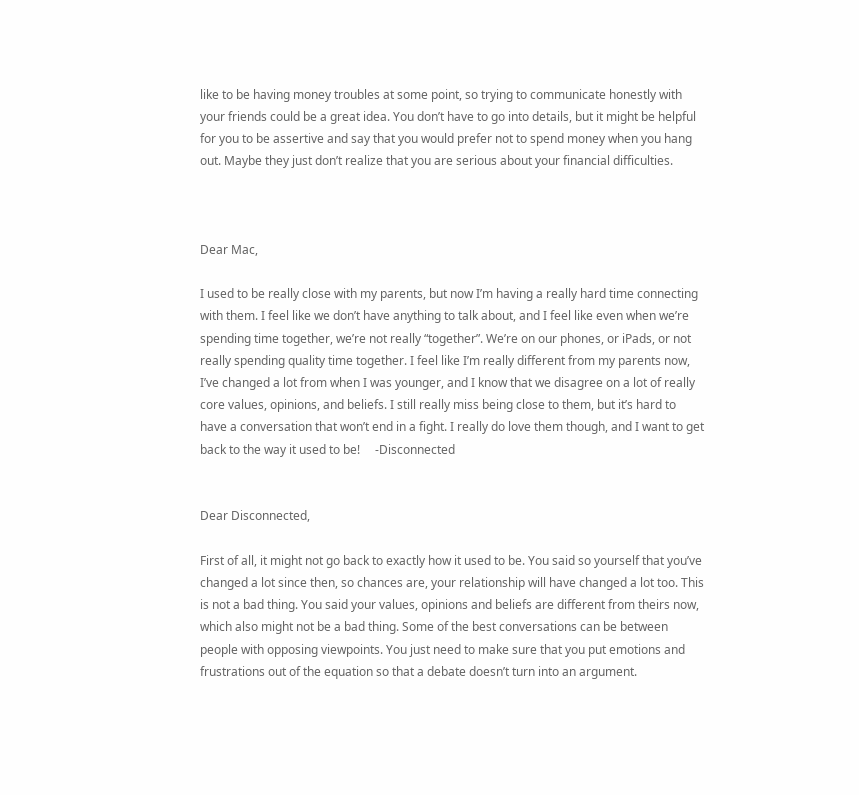like to be having money troubles at some point, so trying to communicate honestly with your friends could be a great idea. You don’t have to go into details, but it might be helpful for you to be assertive and say that you would prefer not to spend money when you hang out. Maybe they just don’t realize that you are serious about your financial difficulties.



Dear Mac,

I used to be really close with my parents, but now I’m having a really hard time connecting with them. I feel like we don’t have anything to talk about, and I feel like even when we’re spending time together, we’re not really “together”. We’re on our phones, or iPads, or not really spending quality time together. I feel like I’m really different from my parents now, I’ve changed a lot from when I was younger, and I know that we disagree on a lot of really core values, opinions, and beliefs. I still really miss being close to them, but it’s hard to have a conversation that won’t end in a fight. I really do love them though, and I want to get back to the way it used to be!     -Disconnected


Dear Disconnected,

First of all, it might not go back to exactly how it used to be. You said so yourself that you’ve changed a lot since then, so chances are, your relationship will have changed a lot too. This is not a bad thing. You said your values, opinions and beliefs are different from theirs now, which also might not be a bad thing. Some of the best conversations can be between people with opposing viewpoints. You just need to make sure that you put emotions and frustrations out of the equation so that a debate doesn’t turn into an argument.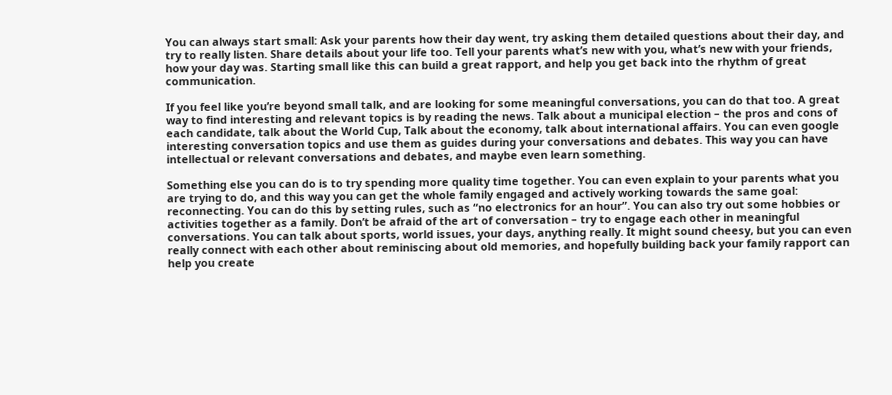You can always start small: Ask your parents how their day went, try asking them detailed questions about their day, and try to really listen. Share details about your life too. Tell your parents what’s new with you, what’s new with your friends, how your day was. Starting small like this can build a great rapport, and help you get back into the rhythm of great communication.

If you feel like you’re beyond small talk, and are looking for some meaningful conversations, you can do that too. A great way to find interesting and relevant topics is by reading the news. Talk about a municipal election – the pros and cons of each candidate, talk about the World Cup, Talk about the economy, talk about international affairs. You can even google interesting conversation topics and use them as guides during your conversations and debates. This way you can have intellectual or relevant conversations and debates, and maybe even learn something.

Something else you can do is to try spending more quality time together. You can even explain to your parents what you are trying to do, and this way you can get the whole family engaged and actively working towards the same goal: reconnecting. You can do this by setting rules, such as “no electronics for an hour”. You can also try out some hobbies or activities together as a family. Don’t be afraid of the art of conversation – try to engage each other in meaningful conversations. You can talk about sports, world issues, your days, anything really. It might sound cheesy, but you can even really connect with each other about reminiscing about old memories, and hopefully building back your family rapport can help you create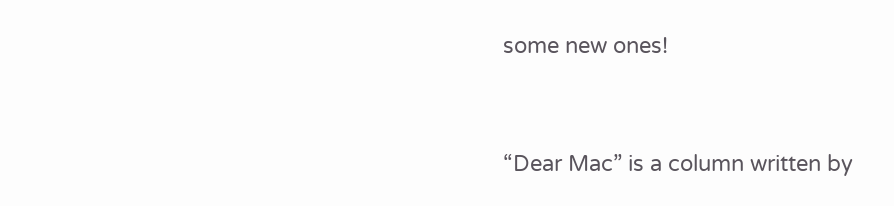some new ones!


“Dear Mac” is a column written by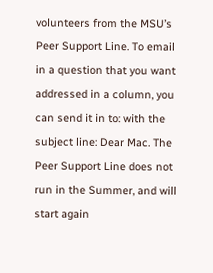volunteers from the MSU’s Peer Support Line. To email in a question that you want addressed in a column, you can send it in to: with the subject line: Dear Mac. The Peer Support Line does not run in the Summer, and will start again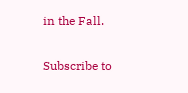in the Fall.

Subscribe to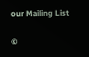our Mailing List

©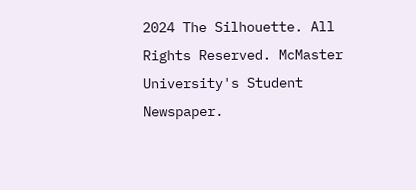2024 The Silhouette. All Rights Reserved. McMaster University's Student Newspaper.